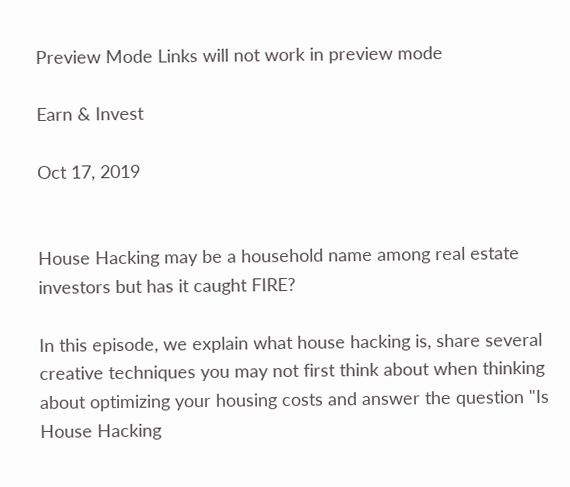Preview Mode Links will not work in preview mode

Earn & Invest

Oct 17, 2019


House Hacking may be a household name among real estate investors but has it caught FIRE?

In this episode, we explain what house hacking is, share several creative techniques you may not first think about when thinking about optimizing your housing costs and answer the question "Is House Hacking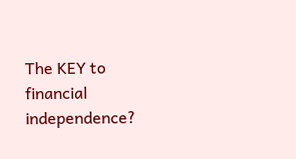The KEY to financial independence?